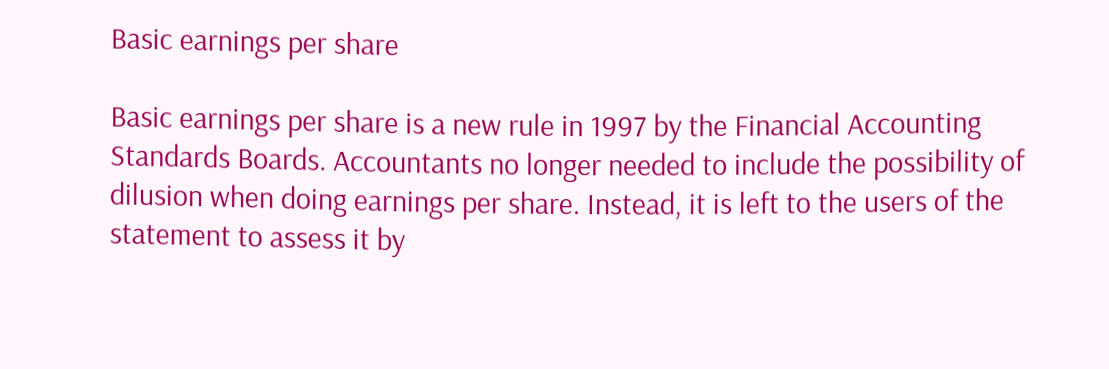Basic earnings per share

Basic earnings per share is a new rule in 1997 by the Financial Accounting Standards Boards. Accountants no longer needed to include the possibility of dilusion when doing earnings per share. Instead, it is left to the users of the statement to assess it by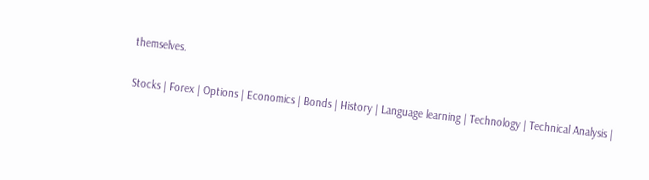themselves.

Stocks | Forex | Options | Economics | Bonds | History | Language learning | Technology | Technical Analysis |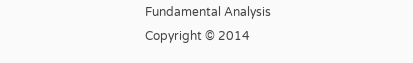Fundamental Analysis
Copyright © 2014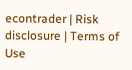econtrader | Risk disclosure | Terms of Use